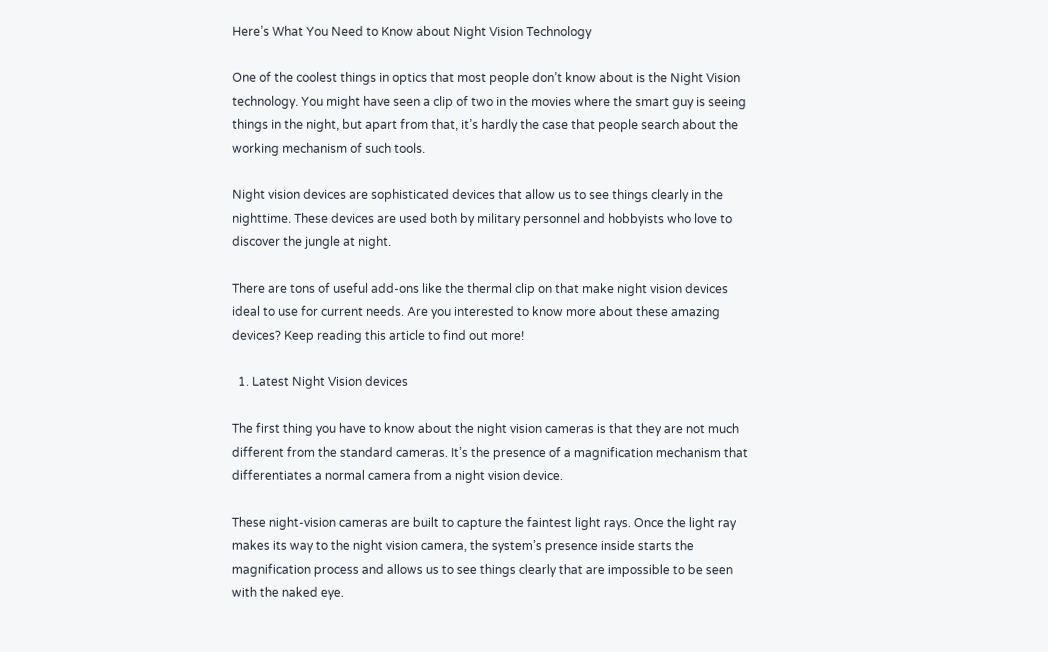Here’s What You Need to Know about Night Vision Technology

One of the coolest things in optics that most people don’t know about is the Night Vision technology. You might have seen a clip of two in the movies where the smart guy is seeing things in the night, but apart from that, it’s hardly the case that people search about the working mechanism of such tools.

Night vision devices are sophisticated devices that allow us to see things clearly in the nighttime. These devices are used both by military personnel and hobbyists who love to discover the jungle at night.

There are tons of useful add-ons like the thermal clip on that make night vision devices ideal to use for current needs. Are you interested to know more about these amazing devices? Keep reading this article to find out more!

  1. Latest Night Vision devices

The first thing you have to know about the night vision cameras is that they are not much different from the standard cameras. It’s the presence of a magnification mechanism that differentiates a normal camera from a night vision device.

These night-vision cameras are built to capture the faintest light rays. Once the light ray makes its way to the night vision camera, the system’s presence inside starts the magnification process and allows us to see things clearly that are impossible to be seen with the naked eye.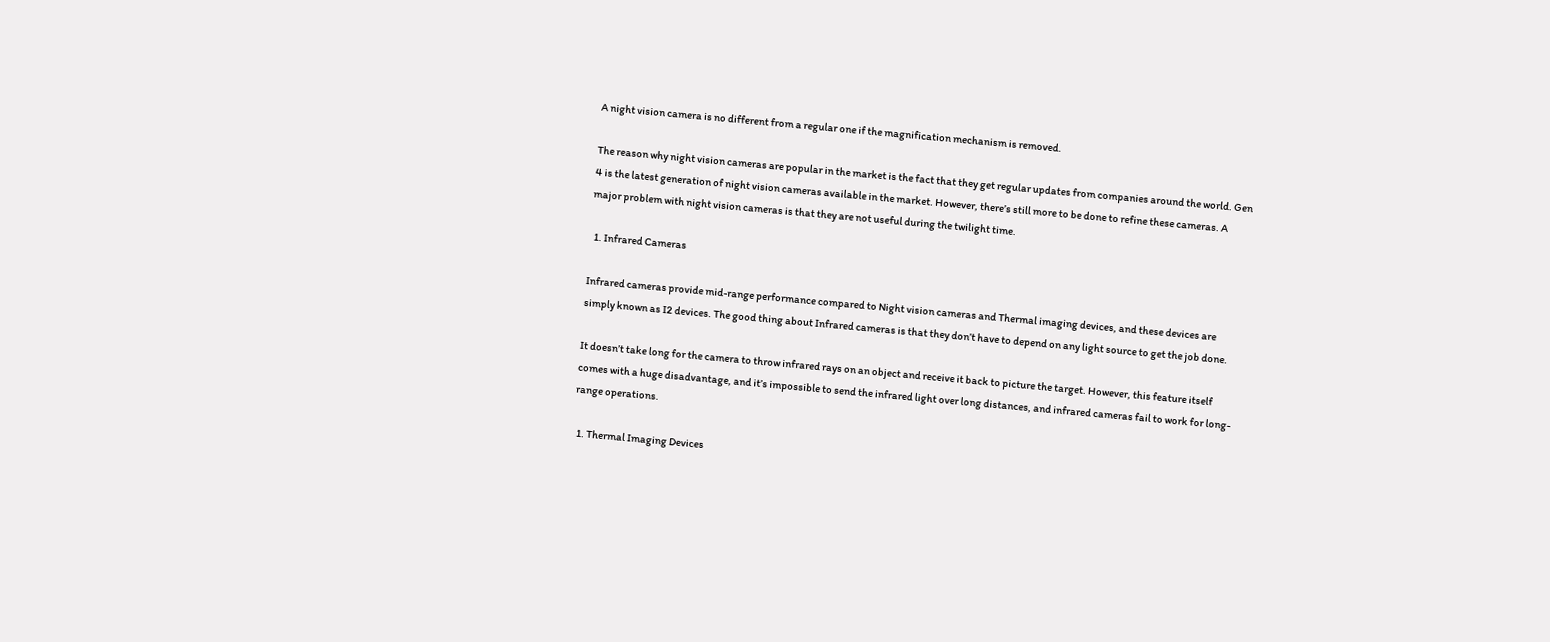A night vision camera is no different from a regular one if the magnification mechanism is removed.

The reason why night vision cameras are popular in the market is the fact that they get regular updates from companies around the world. Gen 4 is the latest generation of night vision cameras available in the market. However, there’s still more to be done to refine these cameras. A major problem with night vision cameras is that they are not useful during the twilight time.

  1. Infrared Cameras

Infrared cameras provide mid-range performance compared to Night vision cameras and Thermal imaging devices, and these devices are simply known as I2 devices. The good thing about Infrared cameras is that they don’t have to depend on any light source to get the job done.

It doesn’t take long for the camera to throw infrared rays on an object and receive it back to picture the target. However, this feature itself comes with a huge disadvantage, and it’s impossible to send the infrared light over long distances, and infrared cameras fail to work for long-range operations.

  1. Thermal Imaging Devices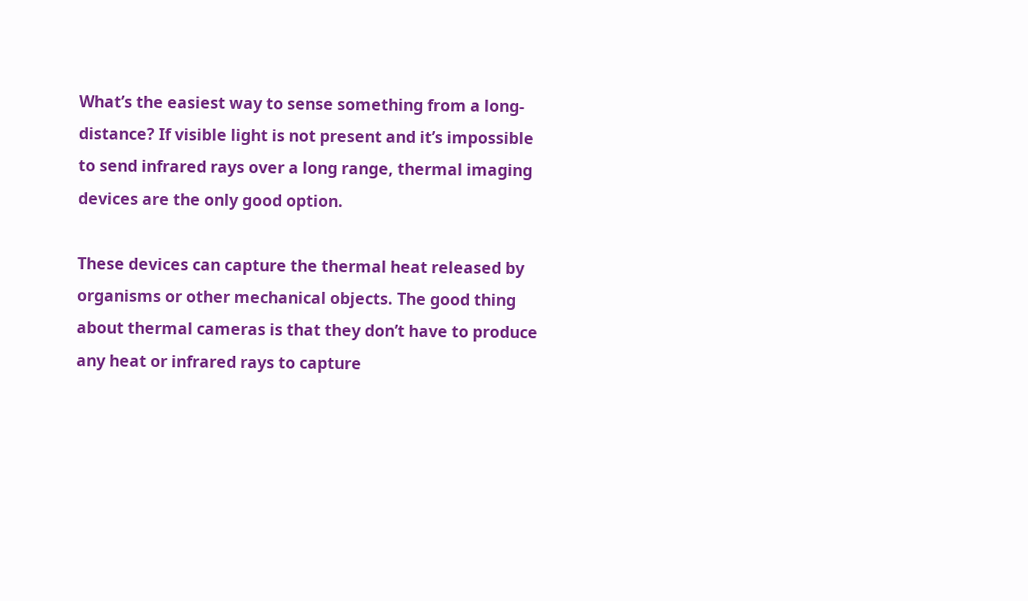What’s the easiest way to sense something from a long-distance? If visible light is not present and it’s impossible to send infrared rays over a long range, thermal imaging devices are the only good option.

These devices can capture the thermal heat released by organisms or other mechanical objects. The good thing about thermal cameras is that they don’t have to produce any heat or infrared rays to capture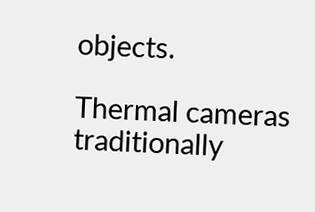objects.

Thermal cameras traditionally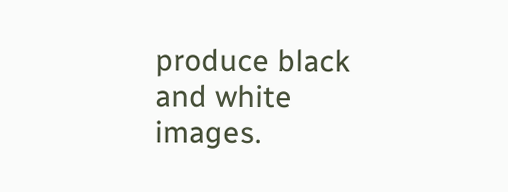produce black and white images.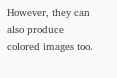However, they can also produce colored images too.